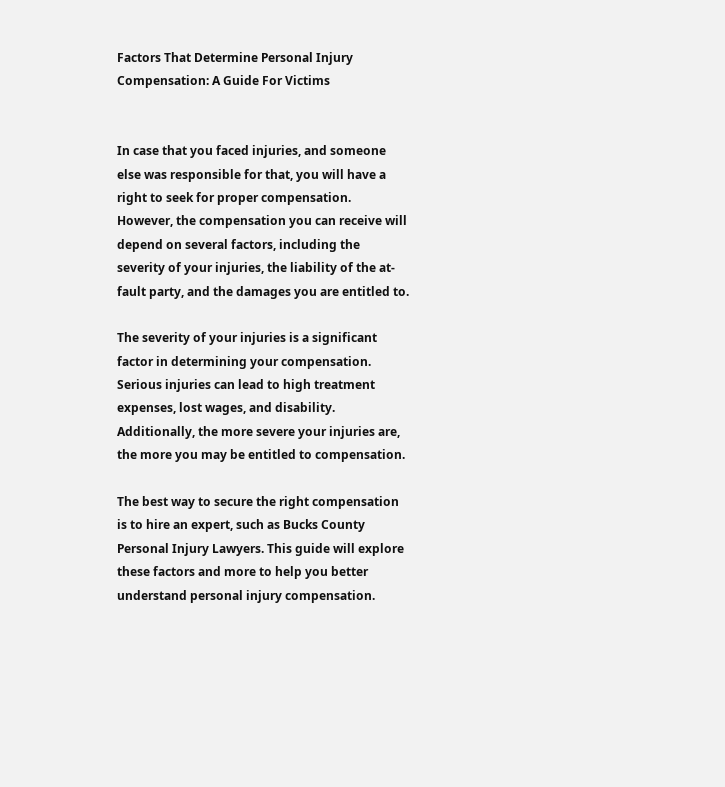Factors That Determine Personal Injury Compensation: A Guide For Victims


In case that you faced injuries, and someone else was responsible for that, you will have a right to seek for proper compensation. However, the compensation you can receive will depend on several factors, including the severity of your injuries, the liability of the at-fault party, and the damages you are entitled to.

The severity of your injuries is a significant factor in determining your compensation. Serious injuries can lead to high treatment expenses, lost wages, and disability. Additionally, the more severe your injuries are, the more you may be entitled to compensation.

The best way to secure the right compensation is to hire an expert, such as Bucks County Personal Injury Lawyers. This guide will explore these factors and more to help you better understand personal injury compensation.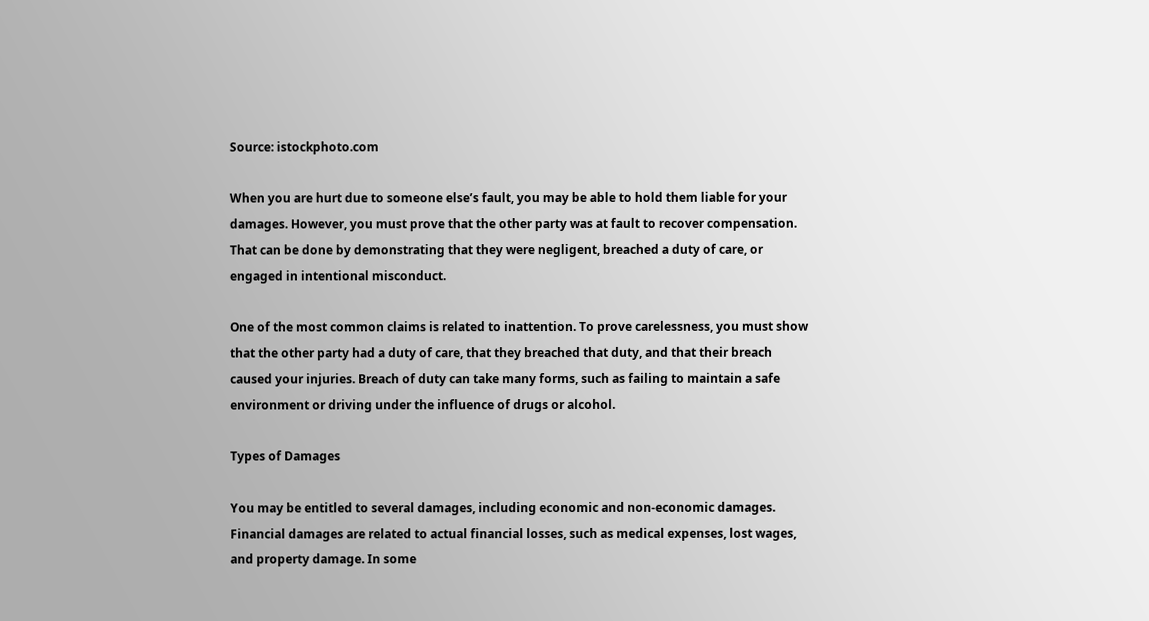Source: istockphoto.com

When you are hurt due to someone else’s fault, you may be able to hold them liable for your damages. However, you must prove that the other party was at fault to recover compensation. That can be done by demonstrating that they were negligent, breached a duty of care, or engaged in intentional misconduct.

One of the most common claims is related to inattention. To prove carelessness, you must show that the other party had a duty of care, that they breached that duty, and that their breach caused your injuries. Breach of duty can take many forms, such as failing to maintain a safe environment or driving under the influence of drugs or alcohol.

Types of Damages

You may be entitled to several damages, including economic and non-economic damages. Financial damages are related to actual financial losses, such as medical expenses, lost wages, and property damage. In some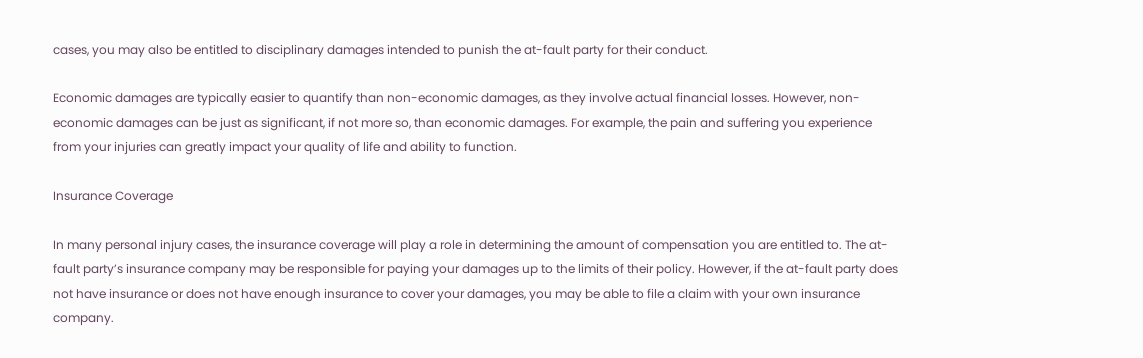cases, you may also be entitled to disciplinary damages intended to punish the at-fault party for their conduct.

Economic damages are typically easier to quantify than non-economic damages, as they involve actual financial losses. However, non-economic damages can be just as significant, if not more so, than economic damages. For example, the pain and suffering you experience from your injuries can greatly impact your quality of life and ability to function.

Insurance Coverage

In many personal injury cases, the insurance coverage will play a role in determining the amount of compensation you are entitled to. The at-fault party’s insurance company may be responsible for paying your damages up to the limits of their policy. However, if the at-fault party does not have insurance or does not have enough insurance to cover your damages, you may be able to file a claim with your own insurance company.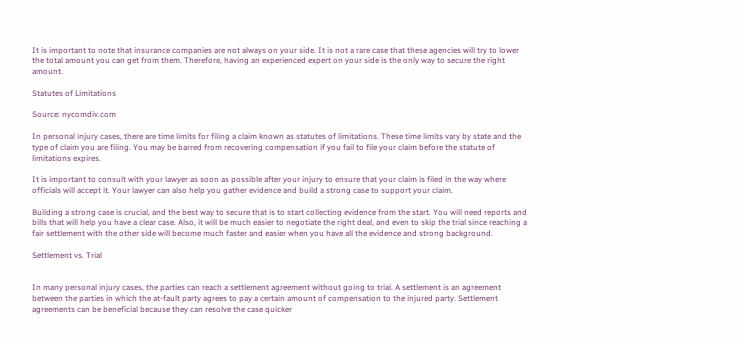It is important to note that insurance companies are not always on your side. It is not a rare case that these agencies will try to lower the total amount you can get from them. Therefore, having an experienced expert on your side is the only way to secure the right amount.

Statutes of Limitations

Source: nycomdiv.com

In personal injury cases, there are time limits for filing a claim known as statutes of limitations. These time limits vary by state and the type of claim you are filing. You may be barred from recovering compensation if you fail to file your claim before the statute of limitations expires.

It is important to consult with your lawyer as soon as possible after your injury to ensure that your claim is filed in the way where officials will accept it. Your lawyer can also help you gather evidence and build a strong case to support your claim.

Building a strong case is crucial, and the best way to secure that is to start collecting evidence from the start. You will need reports and bills that will help you have a clear case. Also, it will be much easier to negotiate the right deal, and even to skip the trial since reaching a fair settlement with the other side will become much faster and easier when you have all the evidence and strong background.

Settlement vs. Trial


In many personal injury cases, the parties can reach a settlement agreement without going to trial. A settlement is an agreement between the parties in which the at-fault party agrees to pay a certain amount of compensation to the injured party. Settlement agreements can be beneficial because they can resolve the case quicker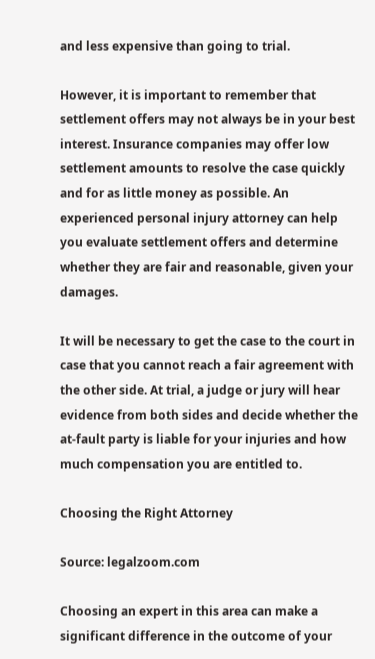and less expensive than going to trial.

However, it is important to remember that settlement offers may not always be in your best interest. Insurance companies may offer low settlement amounts to resolve the case quickly and for as little money as possible. An experienced personal injury attorney can help you evaluate settlement offers and determine whether they are fair and reasonable, given your damages.

It will be necessary to get the case to the court in case that you cannot reach a fair agreement with the other side. At trial, a judge or jury will hear evidence from both sides and decide whether the at-fault party is liable for your injuries and how much compensation you are entitled to.

Choosing the Right Attorney

Source: legalzoom.com

Choosing an expert in this area can make a significant difference in the outcome of your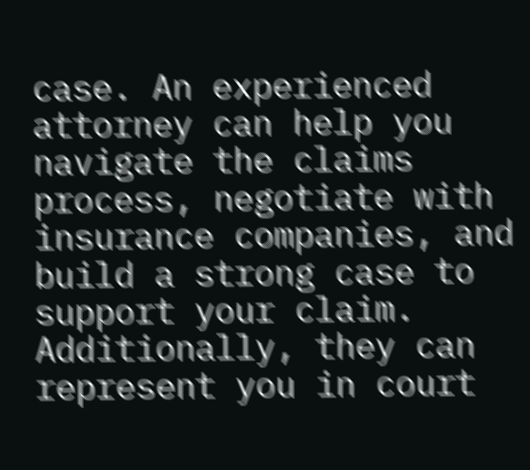case. An experienced attorney can help you navigate the claims process, negotiate with insurance companies, and build a strong case to support your claim. Additionally, they can represent you in court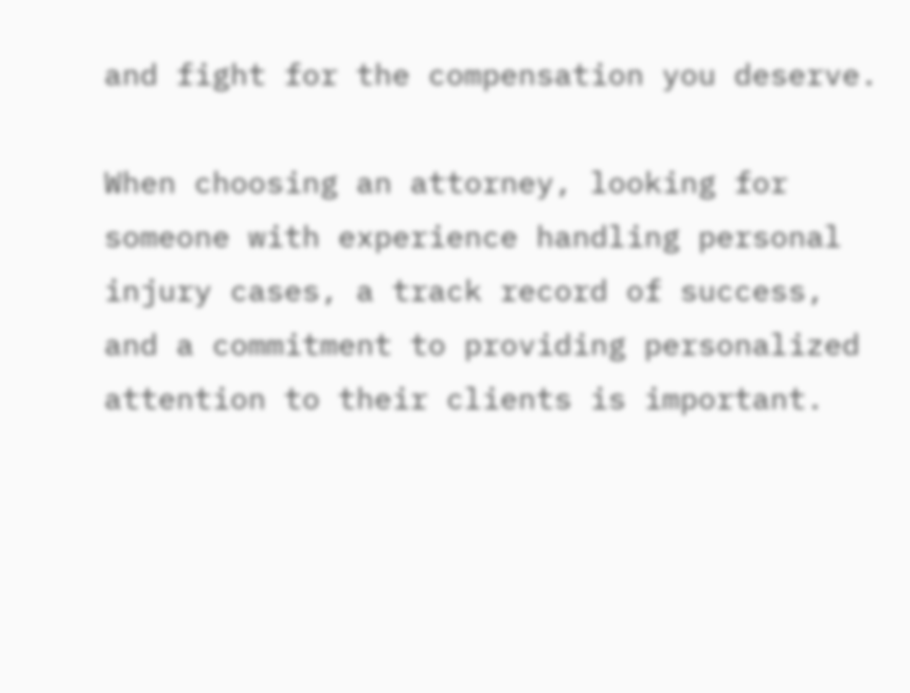and fight for the compensation you deserve.

When choosing an attorney, looking for someone with experience handling personal injury cases, a track record of success, and a commitment to providing personalized attention to their clients is important.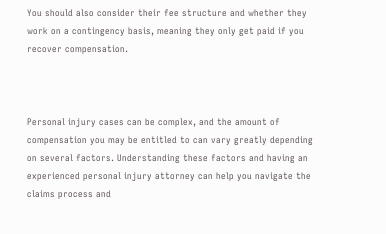You should also consider their fee structure and whether they work on a contingency basis, meaning they only get paid if you recover compensation.



Personal injury cases can be complex, and the amount of compensation you may be entitled to can vary greatly depending on several factors. Understanding these factors and having an experienced personal injury attorney can help you navigate the claims process and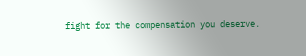fight for the compensation you deserve.